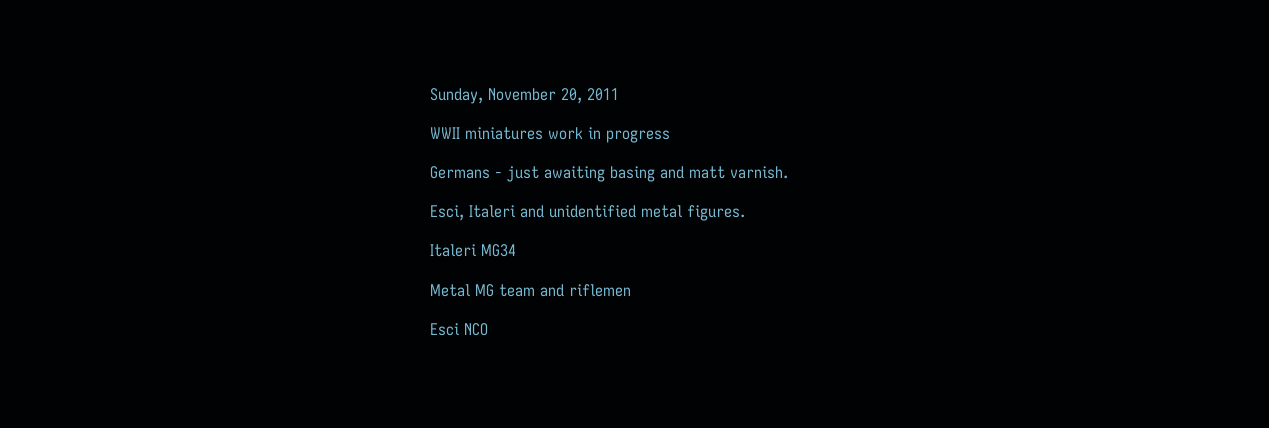Sunday, November 20, 2011

WWII miniatures work in progress

Germans - just awaiting basing and matt varnish.

Esci, Italeri and unidentified metal figures.

Italeri MG34

Metal MG team and riflemen

Esci NCO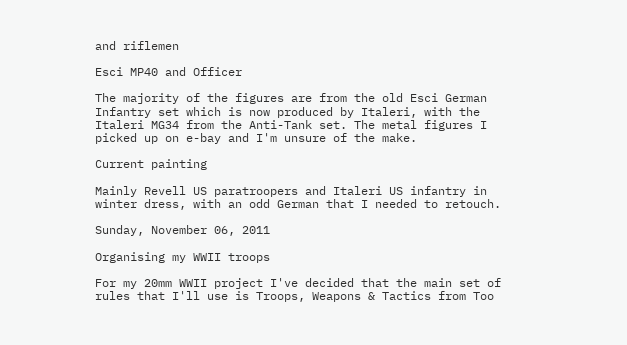and riflemen

Esci MP40 and Officer

The majority of the figures are from the old Esci German Infantry set which is now produced by Italeri, with the Italeri MG34 from the Anti-Tank set. The metal figures I picked up on e-bay and I'm unsure of the make.

Current painting

Mainly Revell US paratroopers and Italeri US infantry in winter dress, with an odd German that I needed to retouch.

Sunday, November 06, 2011

Organising my WWII troops

For my 20mm WWII project I've decided that the main set of rules that I'll use is Troops, Weapons & Tactics from Too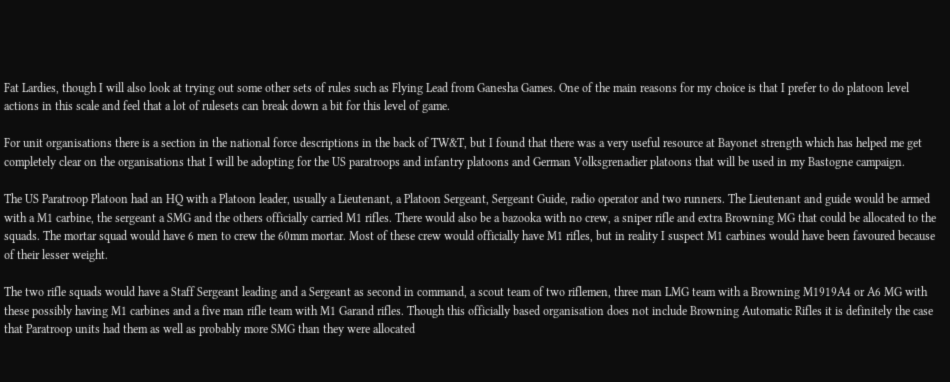Fat Lardies, though I will also look at trying out some other sets of rules such as Flying Lead from Ganesha Games. One of the main reasons for my choice is that I prefer to do platoon level actions in this scale and feel that a lot of rulesets can break down a bit for this level of game.

For unit organisations there is a section in the national force descriptions in the back of TW&T, but I found that there was a very useful resource at Bayonet strength which has helped me get completely clear on the organisations that I will be adopting for the US paratroops and infantry platoons and German Volksgrenadier platoons that will be used in my Bastogne campaign.

The US Paratroop Platoon had an HQ with a Platoon leader, usually a Lieutenant, a Platoon Sergeant, Sergeant Guide, radio operator and two runners. The Lieutenant and guide would be armed with a M1 carbine, the sergeant a SMG and the others officially carried M1 rifles. There would also be a bazooka with no crew, a sniper rifle and extra Browning MG that could be allocated to the squads. The mortar squad would have 6 men to crew the 60mm mortar. Most of these crew would officially have M1 rifles, but in reality I suspect M1 carbines would have been favoured because of their lesser weight.

The two rifle squads would have a Staff Sergeant leading and a Sergeant as second in command, a scout team of two riflemen, three man LMG team with a Browning M1919A4 or A6 MG with these possibly having M1 carbines and a five man rifle team with M1 Garand rifles. Though this officially based organisation does not include Browning Automatic Rifles it is definitely the case that Paratroop units had them as well as probably more SMG than they were allocated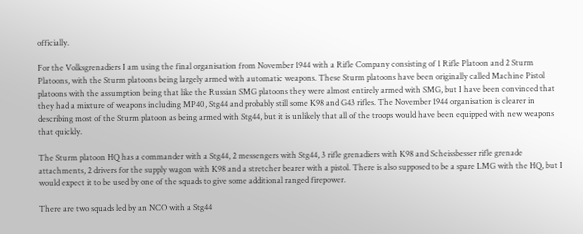officially.

For the Volksgrenadiers I am using the final organisation from November 1944 with a Rifle Company consisting of 1 Rifle Platoon and 2 Sturm Platoons, with the Sturm platoons being largely armed with automatic weapons. These Sturm platoons have been originally called Machine Pistol platoons with the assumption being that like the Russian SMG platoons they were almost entirely armed with SMG, but I have been convinced that they had a mixture of weapons including MP40, Stg44 and probably still some K98 and G43 rifles. The November 1944 organisation is clearer in describing most of the Sturm platoon as being armed with Stg44, but it is unlikely that all of the troops would have been equipped with new weapons that quickly.

The Sturm platoon HQ has a commander with a Stg44, 2 messengers with Stg44, 3 rifle grenadiers with K98 and Scheissbesser rifle grenade attachments, 2 drivers for the supply wagon with K98 and a stretcher bearer with a pistol. There is also supposed to be a spare LMG with the HQ, but I would expect it to be used by one of the squads to give some additional ranged firepower.

There are two squads led by an NCO with a Stg44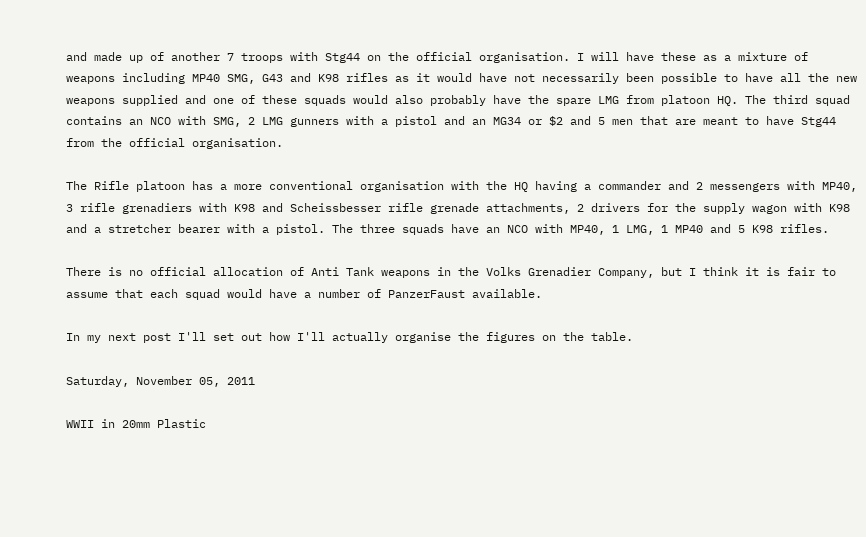and made up of another 7 troops with Stg44 on the official organisation. I will have these as a mixture of weapons including MP40 SMG, G43 and K98 rifles as it would have not necessarily been possible to have all the new weapons supplied and one of these squads would also probably have the spare LMG from platoon HQ. The third squad contains an NCO with SMG, 2 LMG gunners with a pistol and an MG34 or $2 and 5 men that are meant to have Stg44 from the official organisation.

The Rifle platoon has a more conventional organisation with the HQ having a commander and 2 messengers with MP40,  3 rifle grenadiers with K98 and Scheissbesser rifle grenade attachments, 2 drivers for the supply wagon with K98 and a stretcher bearer with a pistol. The three squads have an NCO with MP40, 1 LMG, 1 MP40 and 5 K98 rifles.

There is no official allocation of Anti Tank weapons in the Volks Grenadier Company, but I think it is fair to assume that each squad would have a number of PanzerFaust available.

In my next post I'll set out how I'll actually organise the figures on the table.

Saturday, November 05, 2011

WWII in 20mm Plastic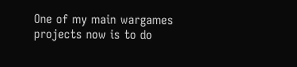One of my main wargames projects now is to do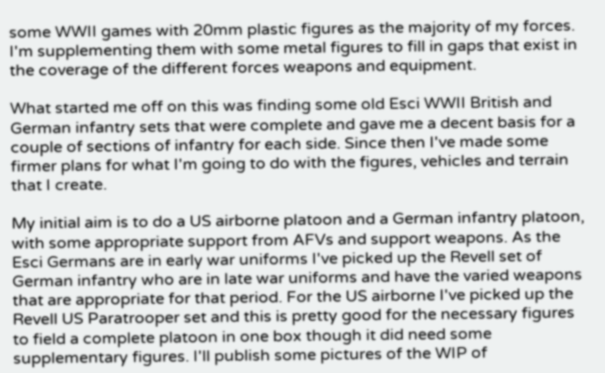some WWII games with 20mm plastic figures as the majority of my forces. I'm supplementing them with some metal figures to fill in gaps that exist in the coverage of the different forces weapons and equipment.

What started me off on this was finding some old Esci WWII British and German infantry sets that were complete and gave me a decent basis for a couple of sections of infantry for each side. Since then I've made some firmer plans for what I'm going to do with the figures, vehicles and terrain that I create.

My initial aim is to do a US airborne platoon and a German infantry platoon, with some appropriate support from AFVs and support weapons. As the Esci Germans are in early war uniforms I've picked up the Revell set of German infantry who are in late war uniforms and have the varied weapons that are appropriate for that period. For the US airborne I've picked up the Revell US Paratrooper set and this is pretty good for the necessary figures to field a complete platoon in one box though it did need some supplementary figures. I'll publish some pictures of the WIP of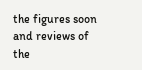the figures soon and reviews of the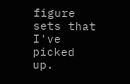figure sets that I've picked up.